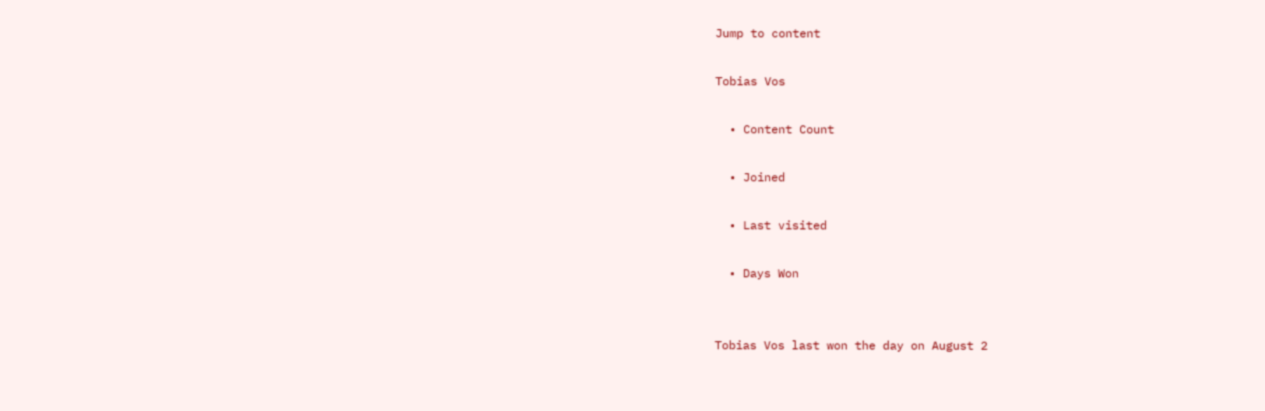Jump to content

Tobias Vos

  • Content Count

  • Joined

  • Last visited

  • Days Won


Tobias Vos last won the day on August 2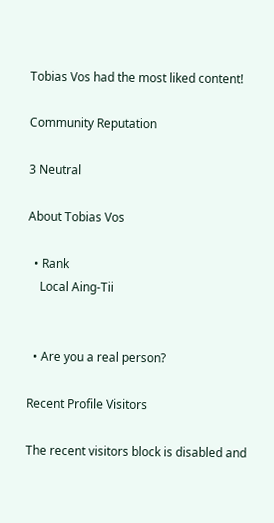Tobias Vos had the most liked content!

Community Reputation

3 Neutral

About Tobias Vos

  • Rank
    Local Aing-Tii


  • Are you a real person?

Recent Profile Visitors

The recent visitors block is disabled and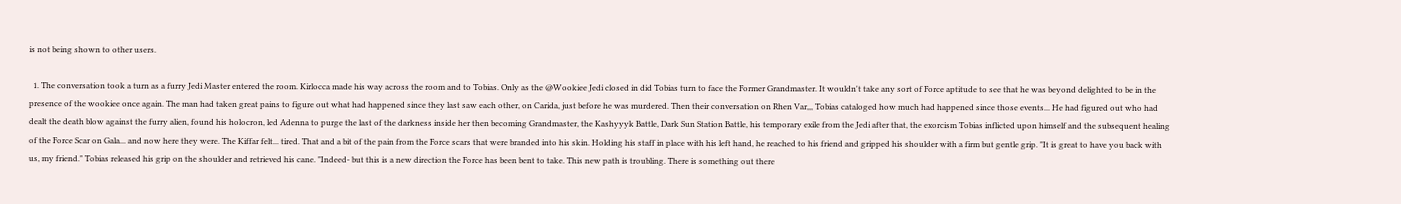is not being shown to other users.

  1. The conversation took a turn as a furry Jedi Master entered the room. Kirlocca made his way across the room and to Tobias. Only as the @Wookiee Jedi closed in did Tobias turn to face the Former Grandmaster. It wouldn't take any sort of Force aptitude to see that he was beyond delighted to be in the presence of the wookiee once again. The man had taken great pains to figure out what had happened since they last saw each other, on Carida, just before he was murdered. Then their conversation on Rhen Var,,, Tobias cataloged how much had happened since those events... He had figured out who had dealt the death blow against the furry alien, found his holocron, led Adenna to purge the last of the darkness inside her then becoming Grandmaster, the Kashyyyk Battle, Dark Sun Station Battle, his temporary exile from the Jedi after that, the exorcism Tobias inflicted upon himself and the subsequent healing of the Force Scar on Gala... and now here they were. The Kiffar felt... tired. That and a bit of the pain from the Force scars that were branded into his skin. Holding his staff in place with his left hand, he reached to his friend and gripped his shoulder with a firm but gentle grip. "It is great to have you back with us, my friend." Tobias released his grip on the shoulder and retrieved his cane. "Indeed- but this is a new direction the Force has been bent to take. This new path is troubling. There is something out there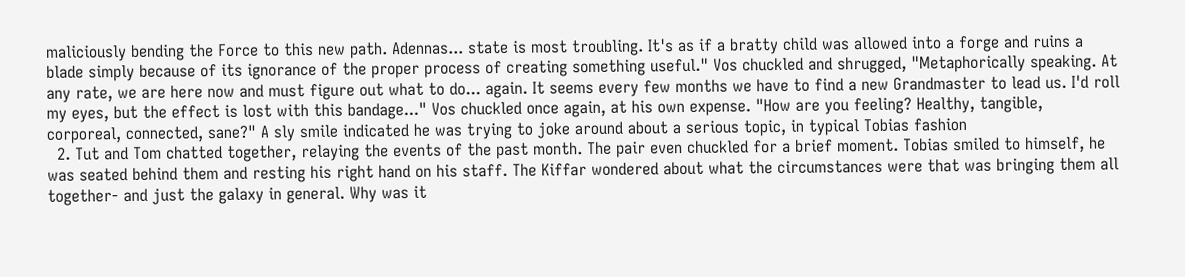maliciously bending the Force to this new path. Adennas... state is most troubling. It's as if a bratty child was allowed into a forge and ruins a blade simply because of its ignorance of the proper process of creating something useful." Vos chuckled and shrugged, "Metaphorically speaking. At any rate, we are here now and must figure out what to do... again. It seems every few months we have to find a new Grandmaster to lead us. I'd roll my eyes, but the effect is lost with this bandage..." Vos chuckled once again, at his own expense. "How are you feeling? Healthy, tangible, corporeal, connected, sane?" A sly smile indicated he was trying to joke around about a serious topic, in typical Tobias fashion
  2. Tut and Tom chatted together, relaying the events of the past month. The pair even chuckled for a brief moment. Tobias smiled to himself, he was seated behind them and resting his right hand on his staff. The Kiffar wondered about what the circumstances were that was bringing them all together- and just the galaxy in general. Why was it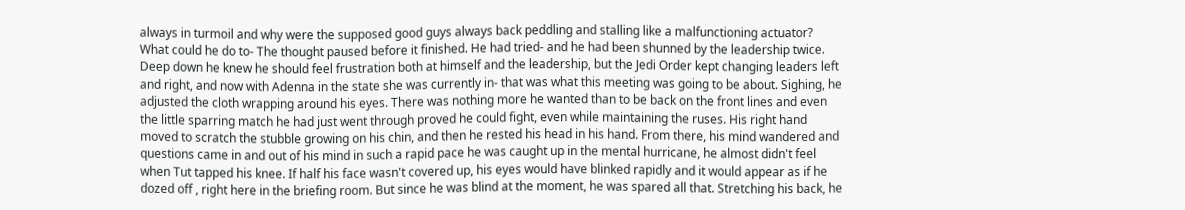always in turmoil and why were the supposed good guys always back peddling and stalling like a malfunctioning actuator? What could he do to- The thought paused before it finished. He had tried- and he had been shunned by the leadership twice. Deep down he knew he should feel frustration both at himself and the leadership, but the Jedi Order kept changing leaders left and right, and now with Adenna in the state she was currently in- that was what this meeting was going to be about. Sighing, he adjusted the cloth wrapping around his eyes. There was nothing more he wanted than to be back on the front lines and even the little sparring match he had just went through proved he could fight, even while maintaining the ruses. His right hand moved to scratch the stubble growing on his chin, and then he rested his head in his hand. From there, his mind wandered and questions came in and out of his mind in such a rapid pace he was caught up in the mental hurricane, he almost didn't feel when Tut tapped his knee. If half his face wasn't covered up, his eyes would have blinked rapidly and it would appear as if he dozed off , right here in the briefing room. But since he was blind at the moment, he was spared all that. Stretching his back, he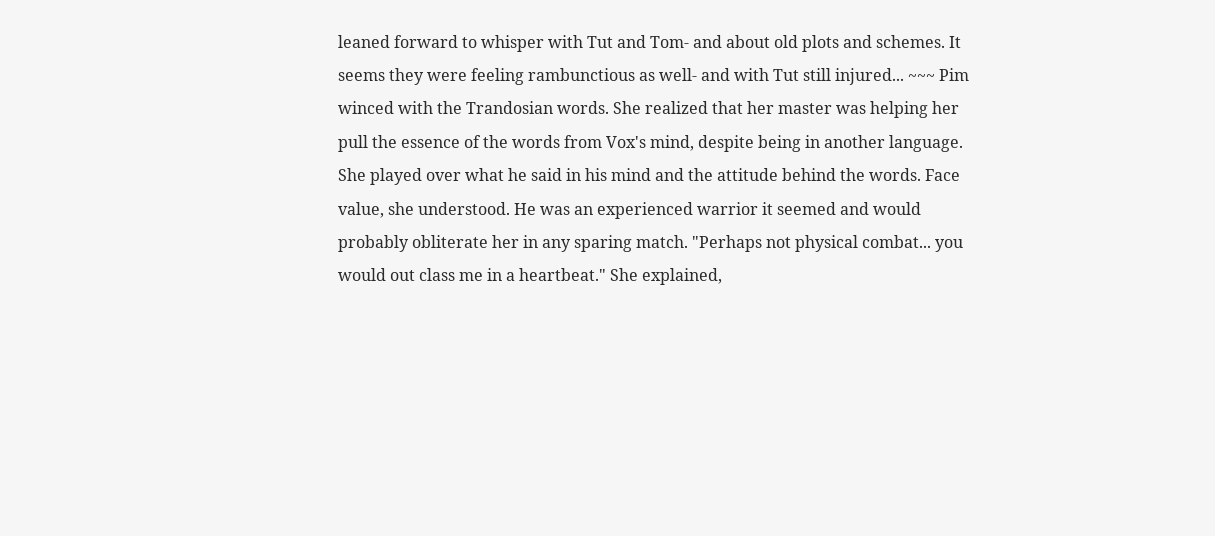leaned forward to whisper with Tut and Tom- and about old plots and schemes. It seems they were feeling rambunctious as well- and with Tut still injured... ~~~ Pim winced with the Trandosian words. She realized that her master was helping her pull the essence of the words from Vox's mind, despite being in another language. She played over what he said in his mind and the attitude behind the words. Face value, she understood. He was an experienced warrior it seemed and would probably obliterate her in any sparing match. "Perhaps not physical combat... you would out class me in a heartbeat." She explained,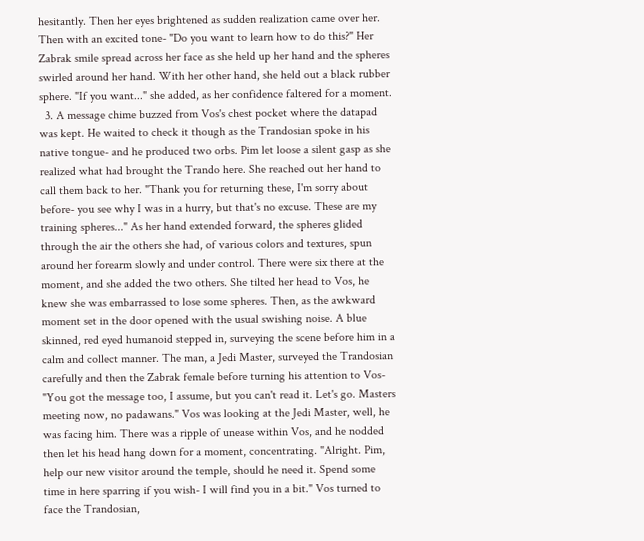hesitantly. Then her eyes brightened as sudden realization came over her. Then with an excited tone- "Do you want to learn how to do this?" Her Zabrak smile spread across her face as she held up her hand and the spheres swirled around her hand. With her other hand, she held out a black rubber sphere. "If you want..." she added, as her confidence faltered for a moment.
  3. A message chime buzzed from Vos's chest pocket where the datapad was kept. He waited to check it though as the Trandosian spoke in his native tongue- and he produced two orbs. Pim let loose a silent gasp as she realized what had brought the Trando here. She reached out her hand to call them back to her. "Thank you for returning these, I'm sorry about before- you see why I was in a hurry, but that's no excuse. These are my training spheres..." As her hand extended forward, the spheres glided through the air the others she had, of various colors and textures, spun around her forearm slowly and under control. There were six there at the moment, and she added the two others. She tilted her head to Vos, he knew she was embarrassed to lose some spheres. Then, as the awkward moment set in the door opened with the usual swishing noise. A blue skinned, red eyed humanoid stepped in, surveying the scene before him in a calm and collect manner. The man, a Jedi Master, surveyed the Trandosian carefully and then the Zabrak female before turning his attention to Vos- "You got the message too, I assume, but you can't read it. Let's go. Masters meeting now, no padawans." Vos was looking at the Jedi Master, well, he was facing him. There was a ripple of unease within Vos, and he nodded then let his head hang down for a moment, concentrating. "Alright. Pim, help our new visitor around the temple, should he need it. Spend some time in here sparring if you wish- I will find you in a bit." Vos turned to face the Trandosian,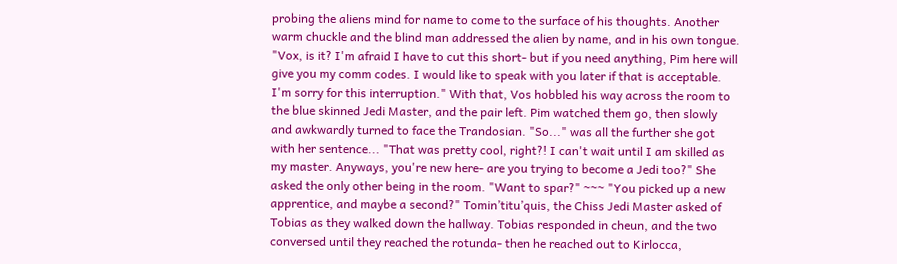probing the aliens mind for name to come to the surface of his thoughts. Another warm chuckle and the blind man addressed the alien by name, and in his own tongue. "Vox, is it? I'm afraid I have to cut this short- but if you need anything, Pim here will give you my comm codes. I would like to speak with you later if that is acceptable. I'm sorry for this interruption." With that, Vos hobbled his way across the room to the blue skinned Jedi Master, and the pair left. Pim watched them go, then slowly and awkwardly turned to face the Trandosian. "So..." was all the further she got with her sentence... "That was pretty cool, right?! I can't wait until I am skilled as my master. Anyways, you're new here- are you trying to become a Jedi too?" She asked the only other being in the room. "Want to spar?" ~~~ "You picked up a new apprentice, and maybe a second?" Tomin’titu’quis, the Chiss Jedi Master asked of Tobias as they walked down the hallway. Tobias responded in cheun, and the two conversed until they reached the rotunda- then he reached out to Kirlocca,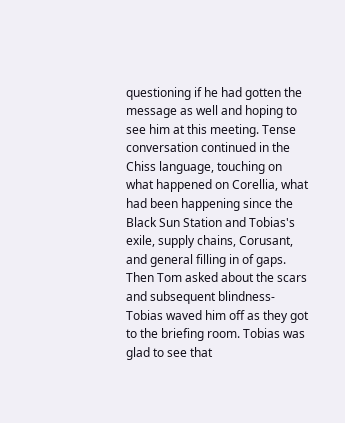questioning if he had gotten the message as well and hoping to see him at this meeting. Tense conversation continued in the Chiss language, touching on what happened on Corellia, what had been happening since the Black Sun Station and Tobias's exile, supply chains, Corusant, and general filling in of gaps. Then Tom asked about the scars and subsequent blindness- Tobias waved him off as they got to the briefing room. Tobias was glad to see that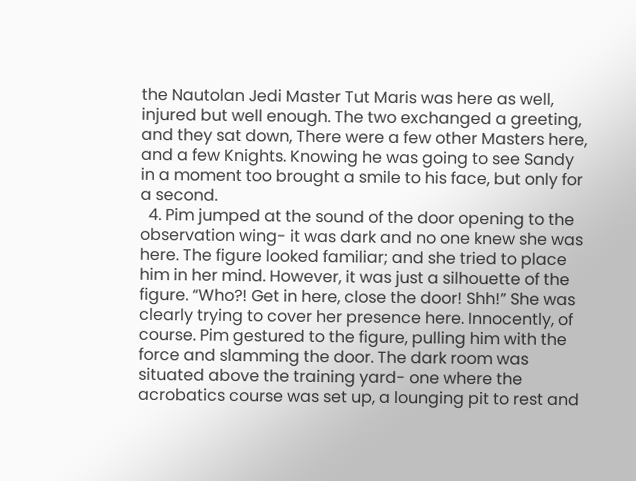the Nautolan Jedi Master Tut Maris was here as well, injured but well enough. The two exchanged a greeting, and they sat down, There were a few other Masters here, and a few Knights. Knowing he was going to see Sandy in a moment too brought a smile to his face, but only for a second.
  4. Pim jumped at the sound of the door opening to the observation wing- it was dark and no one knew she was here. The figure looked familiar; and she tried to place him in her mind. However, it was just a silhouette of the figure. “Who?! Get in here, close the door! Shh!” She was clearly trying to cover her presence here. Innocently, of course. Pim gestured to the figure, pulling him with the force and slamming the door. The dark room was situated above the training yard- one where the acrobatics course was set up, a lounging pit to rest and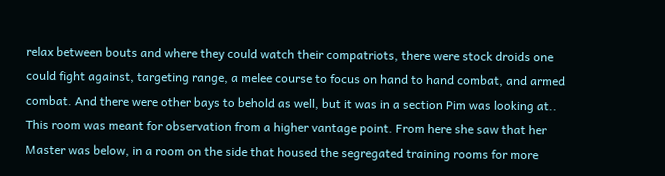relax between bouts and where they could watch their compatriots, there were stock droids one could fight against, targeting range, a melee course to focus on hand to hand combat, and armed combat. And there were other bays to behold as well, but it was in a section Pim was looking at.. This room was meant for observation from a higher vantage point. From here she saw that her Master was below, in a room on the side that housed the segregated training rooms for more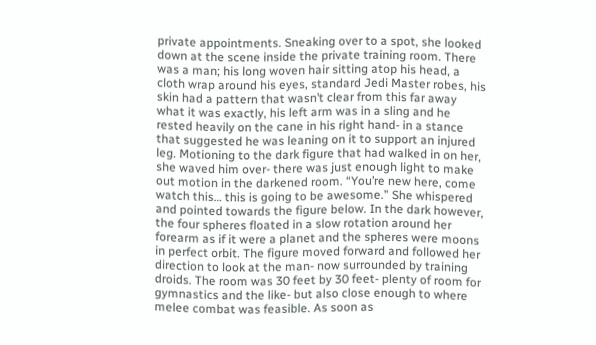private appointments. Sneaking over to a spot, she looked down at the scene inside the private training room. There was a man; his long woven hair sitting atop his head, a cloth wrap around his eyes, standard Jedi Master robes, his skin had a pattern that wasn’t clear from this far away what it was exactly, his left arm was in a sling and he rested heavily on the cane in his right hand- in a stance that suggested he was leaning on it to support an injured leg. Motioning to the dark figure that had walked in on her, she waved him over- there was just enough light to make out motion in the darkened room. “You’re new here, come watch this… this is going to be awesome.” She whispered and pointed towards the figure below. In the dark however, the four spheres floated in a slow rotation around her forearm as if it were a planet and the spheres were moons in perfect orbit. The figure moved forward and followed her direction to look at the man- now surrounded by training droids. The room was 30 feet by 30 feet- plenty of room for gymnastics and the like- but also close enough to where melee combat was feasible. As soon as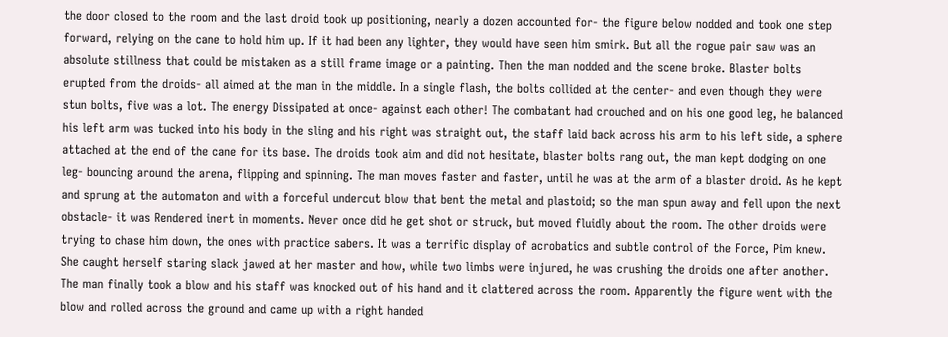the door closed to the room and the last droid took up positioning, nearly a dozen accounted for- the figure below nodded and took one step forward, relying on the cane to hold him up. If it had been any lighter, they would have seen him smirk. But all the rogue pair saw was an absolute stillness that could be mistaken as a still frame image or a painting. Then the man nodded and the scene broke. Blaster bolts erupted from the droids- all aimed at the man in the middle. In a single flash, the bolts collided at the center- and even though they were stun bolts, five was a lot. The energy Dissipated at once- against each other! The combatant had crouched and on his one good leg, he balanced his left arm was tucked into his body in the sling and his right was straight out, the staff laid back across his arm to his left side, a sphere attached at the end of the cane for its base. The droids took aim and did not hesitate, blaster bolts rang out, the man kept dodging on one leg- bouncing around the arena, flipping and spinning. The man moves faster and faster, until he was at the arm of a blaster droid. As he kept and sprung at the automaton and with a forceful undercut blow that bent the metal and plastoid; so the man spun away and fell upon the next obstacle- it was Rendered inert in moments. Never once did he get shot or struck, but moved fluidly about the room. The other droids were trying to chase him down, the ones with practice sabers. It was a terrific display of acrobatics and subtle control of the Force, Pim knew. She caught herself staring slack jawed at her master and how, while two limbs were injured, he was crushing the droids one after another. The man finally took a blow and his staff was knocked out of his hand and it clattered across the room. Apparently the figure went with the blow and rolled across the ground and came up with a right handed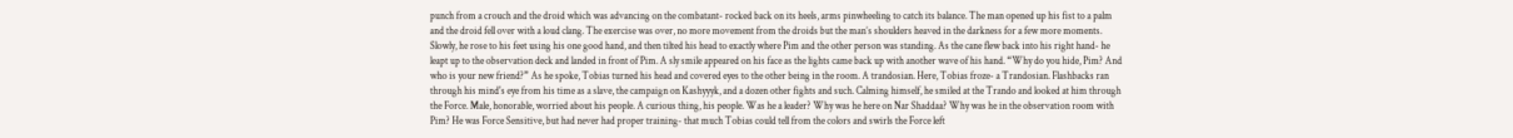punch from a crouch and the droid which was advancing on the combatant- rocked back on its heels, arms pinwheeling to catch its balance. The man opened up his fist to a palm and the droid fell over with a loud clang. The exercise was over, no more movement from the droids but the man’s shoulders heaved in the darkness for a few more moments. Slowly, he rose to his feet using his one good hand, and then tilted his head to exactly where Pim and the other person was standing. As the cane flew back into his right hand- he leapt up to the observation deck and landed in front of Pim. A sly smile appeared on his face as the lights came back up with another wave of his hand. “Why do you hide, Pim? And who is your new friend?” As he spoke, Tobias turned his head and covered eyes to the other being in the room. A trandosian. Here, Tobias froze- a Trandosian. Flashbacks ran through his mind's eye from his time as a slave, the campaign on Kashyyyk, and a dozen other fights and such. Calming himself, he smiled at the Trando and looked at him through the Force. Male, honorable, worried about his people. A curious thing, his people. Was he a leader? Why was he here on Nar Shaddaa? Why was he in the observation room with Pim? He was Force Sensitive, but had never had proper training- that much Tobias could tell from the colors and swirls the Force left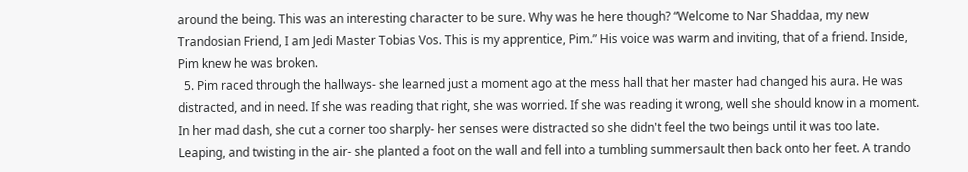around the being. This was an interesting character to be sure. Why was he here though? “Welcome to Nar Shaddaa, my new Trandosian Friend, I am Jedi Master Tobias Vos. This is my apprentice, Pim.” His voice was warm and inviting, that of a friend. Inside, Pim knew he was broken.
  5. Pim raced through the hallways- she learned just a moment ago at the mess hall that her master had changed his aura. He was distracted, and in need. If she was reading that right, she was worried. If she was reading it wrong, well she should know in a moment. In her mad dash, she cut a corner too sharply- her senses were distracted so she didn't feel the two beings until it was too late. Leaping, and twisting in the air- she planted a foot on the wall and fell into a tumbling summersault then back onto her feet. A trando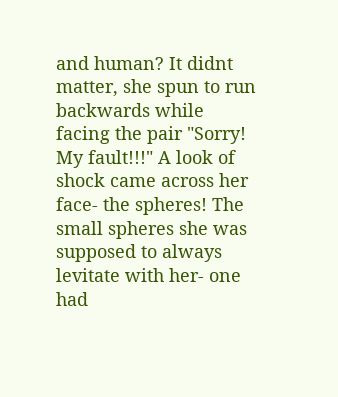and human? It didnt matter, she spun to run backwards while facing the pair "Sorry! My fault!!!" A look of shock came across her face- the spheres! The small spheres she was supposed to always levitate with her- one had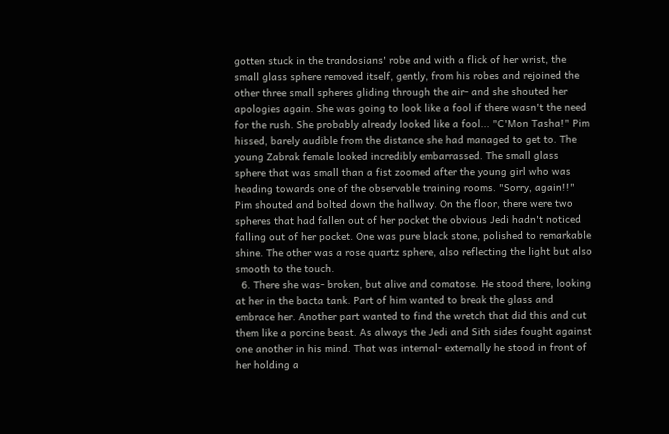gotten stuck in the trandosians' robe and with a flick of her wrist, the small glass sphere removed itself, gently, from his robes and rejoined the other three small spheres gliding through the air- and she shouted her apologies again. She was going to look like a fool if there wasn't the need for the rush. She probably already looked like a fool... "C'Mon Tasha!" Pim hissed, barely audible from the distance she had managed to get to. The young Zabrak female looked incredibly embarrassed. The small glass sphere that was small than a fist zoomed after the young girl who was heading towards one of the observable training rooms. "Sorry, again!!" Pim shouted and bolted down the hallway. On the floor, there were two spheres that had fallen out of her pocket the obvious Jedi hadn't noticed falling out of her pocket. One was pure black stone, polished to remarkable shine. The other was a rose quartz sphere, also reflecting the light but also smooth to the touch.
  6. There she was- broken, but alive and comatose. He stood there, looking at her in the bacta tank. Part of him wanted to break the glass and embrace her. Another part wanted to find the wretch that did this and cut them like a porcine beast. As always the Jedi and Sith sides fought against one another in his mind. That was internal- externally he stood in front of her holding a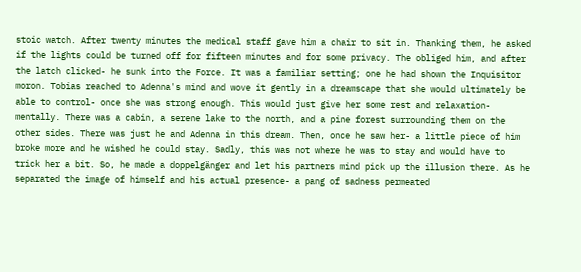stoic watch. After twenty minutes the medical staff gave him a chair to sit in. Thanking them, he asked if the lights could be turned off for fifteen minutes and for some privacy. The obliged him, and after the latch clicked- he sunk into the Force. It was a familiar setting; one he had shown the Inquisitor moron. Tobias reached to Adenna's mind and wove it gently in a dreamscape that she would ultimately be able to control- once she was strong enough. This would just give her some rest and relaxation- mentally. There was a cabin, a serene lake to the north, and a pine forest surrounding them on the other sides. There was just he and Adenna in this dream. Then, once he saw her- a little piece of him broke more and he wished he could stay. Sadly, this was not where he was to stay and would have to trick her a bit. So, he made a doppelgänger and let his partners mind pick up the illusion there. As he separated the image of himself and his actual presence- a pang of sadness permeated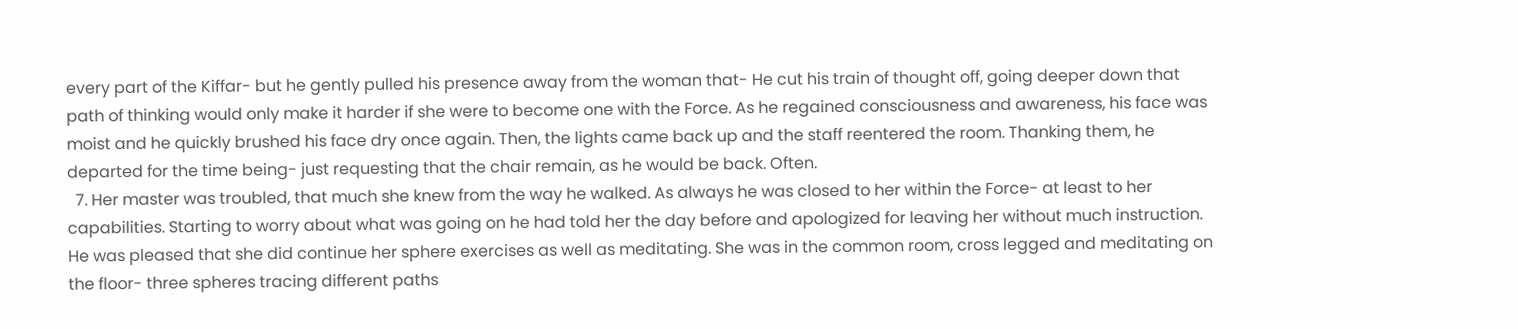every part of the Kiffar- but he gently pulled his presence away from the woman that- He cut his train of thought off, going deeper down that path of thinking would only make it harder if she were to become one with the Force. As he regained consciousness and awareness, his face was moist and he quickly brushed his face dry once again. Then, the lights came back up and the staff reentered the room. Thanking them, he departed for the time being- just requesting that the chair remain, as he would be back. Often.
  7. Her master was troubled, that much she knew from the way he walked. As always he was closed to her within the Force- at least to her capabilities. Starting to worry about what was going on he had told her the day before and apologized for leaving her without much instruction. He was pleased that she did continue her sphere exercises as well as meditating. She was in the common room, cross legged and meditating on the floor- three spheres tracing different paths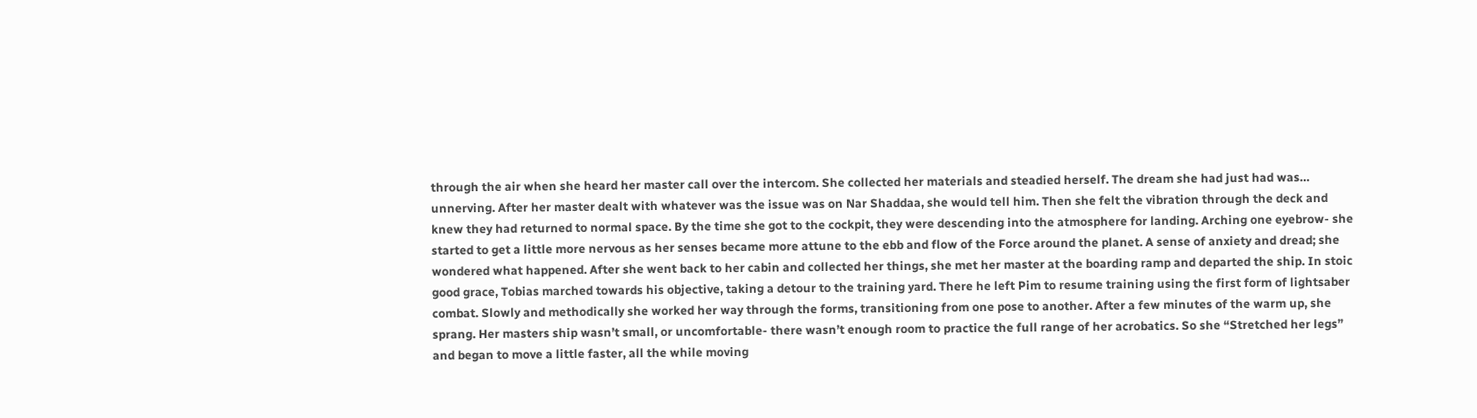through the air when she heard her master call over the intercom. She collected her materials and steadied herself. The dream she had just had was… unnerving. After her master dealt with whatever was the issue was on Nar Shaddaa, she would tell him. Then she felt the vibration through the deck and knew they had returned to normal space. By the time she got to the cockpit, they were descending into the atmosphere for landing. Arching one eyebrow- she started to get a little more nervous as her senses became more attune to the ebb and flow of the Force around the planet. A sense of anxiety and dread; she wondered what happened. After she went back to her cabin and collected her things, she met her master at the boarding ramp and departed the ship. In stoic good grace, Tobias marched towards his objective, taking a detour to the training yard. There he left Pim to resume training using the first form of lightsaber combat. Slowly and methodically she worked her way through the forms, transitioning from one pose to another. After a few minutes of the warm up, she sprang. Her masters ship wasn’t small, or uncomfortable- there wasn’t enough room to practice the full range of her acrobatics. So she “Stretched her legs” and began to move a little faster, all the while moving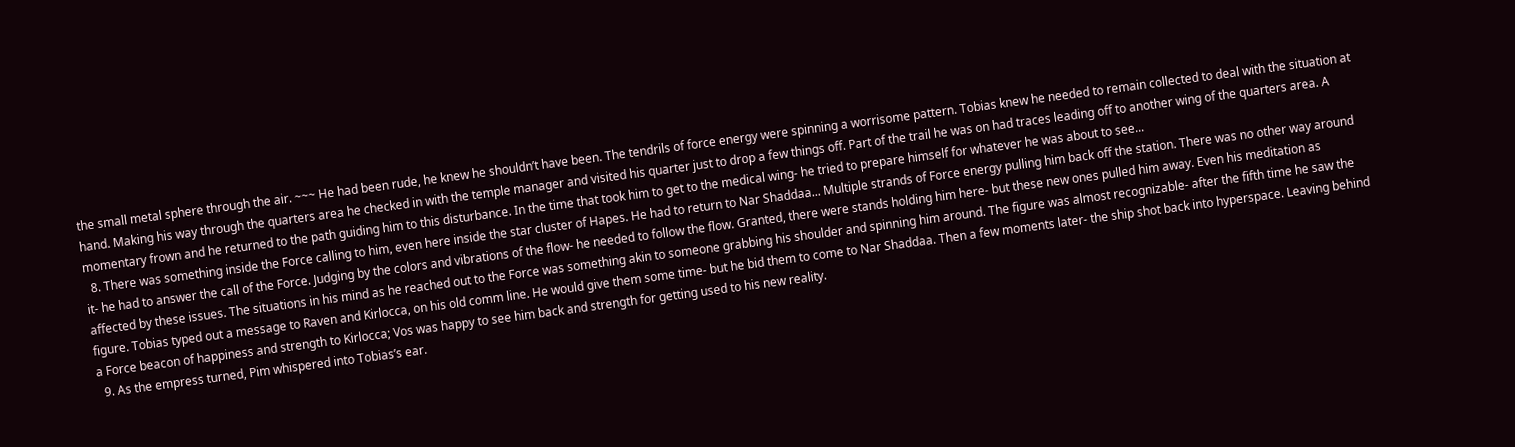the small metal sphere through the air. ~~~ He had been rude, he knew he shouldn’t have been. The tendrils of force energy were spinning a worrisome pattern. Tobias knew he needed to remain collected to deal with the situation at hand. Making his way through the quarters area he checked in with the temple manager and visited his quarter just to drop a few things off. Part of the trail he was on had traces leading off to another wing of the quarters area. A momentary frown and he returned to the path guiding him to this disturbance. In the time that took him to get to the medical wing- he tried to prepare himself for whatever he was about to see...
  8. There was something inside the Force calling to him, even here inside the star cluster of Hapes. He had to return to Nar Shaddaa... Multiple strands of Force energy pulling him back off the station. There was no other way around it- he had to answer the call of the Force. Judging by the colors and vibrations of the flow- he needed to follow the flow. Granted, there were stands holding him here- but these new ones pulled him away. Even his meditation as affected by these issues. The situations in his mind as he reached out to the Force was something akin to someone grabbing his shoulder and spinning him around. The figure was almost recognizable- after the fifth time he saw the figure. Tobias typed out a message to Raven and Kirlocca, on his old comm line. He would give them some time- but he bid them to come to Nar Shaddaa. Then a few moments later- the ship shot back into hyperspace. Leaving behind a Force beacon of happiness and strength to Kirlocca; Vos was happy to see him back and strength for getting used to his new reality.
  9. As the empress turned, Pim whispered into Tobias’s ear.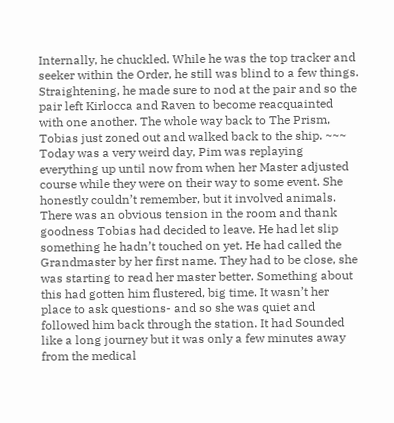Internally, he chuckled. While he was the top tracker and seeker within the Order, he still was blind to a few things. Straightening, he made sure to nod at the pair and so the pair left Kirlocca and Raven to become reacquainted with one another. The whole way back to The Prism, Tobias just zoned out and walked back to the ship. ~~~ Today was a very weird day, Pim was replaying everything up until now from when her Master adjusted course while they were on their way to some event. She honestly couldn’t remember, but it involved animals. There was an obvious tension in the room and thank goodness Tobias had decided to leave. He had let slip something he hadn’t touched on yet. He had called the Grandmaster by her first name. They had to be close, she was starting to read her master better. Something about this had gotten him flustered, big time. It wasn’t her place to ask questions- and so she was quiet and followed him back through the station. It had Sounded like a long journey but it was only a few minutes away from the medical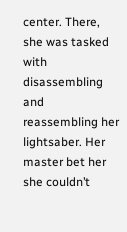center. There, she was tasked with disassembling and reassembling her lightsaber. Her master bet her she couldn’t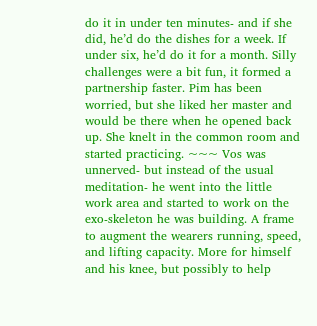do it in under ten minutes- and if she did, he’d do the dishes for a week. If under six, he’d do it for a month. Silly challenges were a bit fun, it formed a partnership faster. Pim has been worried, but she liked her master and would be there when he opened back up. She knelt in the common room and started practicing. ~~~ Vos was unnerved- but instead of the usual meditation- he went into the little work area and started to work on the exo-skeleton he was building. A frame to augment the wearers running, speed, and lifting capacity. More for himself and his knee, but possibly to help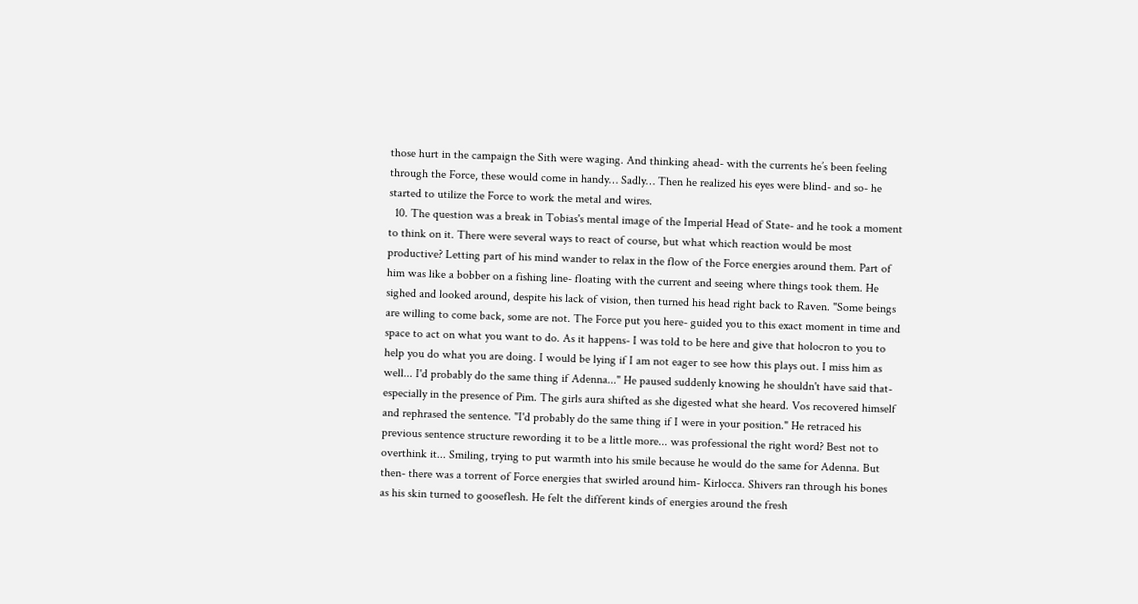those hurt in the campaign the Sith were waging. And thinking ahead- with the currents he’s been feeling through the Force, these would come in handy… Sadly… Then he realized his eyes were blind- and so- he started to utilize the Force to work the metal and wires.
  10. The question was a break in Tobias's mental image of the Imperial Head of State- and he took a moment to think on it. There were several ways to react of course, but what which reaction would be most productive? Letting part of his mind wander to relax in the flow of the Force energies around them. Part of him was like a bobber on a fishing line- floating with the current and seeing where things took them. He sighed and looked around, despite his lack of vision, then turned his head right back to Raven. "Some beings are willing to come back, some are not. The Force put you here- guided you to this exact moment in time and space to act on what you want to do. As it happens- I was told to be here and give that holocron to you to help you do what you are doing. I would be lying if I am not eager to see how this plays out. I miss him as well... I'd probably do the same thing if Adenna..." He paused suddenly knowing he shouldn't have said that- especially in the presence of Pim. The girls aura shifted as she digested what she heard. Vos recovered himself and rephrased the sentence. "I'd probably do the same thing if I were in your position." He retraced his previous sentence structure rewording it to be a little more... was professional the right word? Best not to overthink it... Smiling, trying to put warmth into his smile because he would do the same for Adenna. But then- there was a torrent of Force energies that swirled around him- Kirlocca. Shivers ran through his bones as his skin turned to gooseflesh. He felt the different kinds of energies around the fresh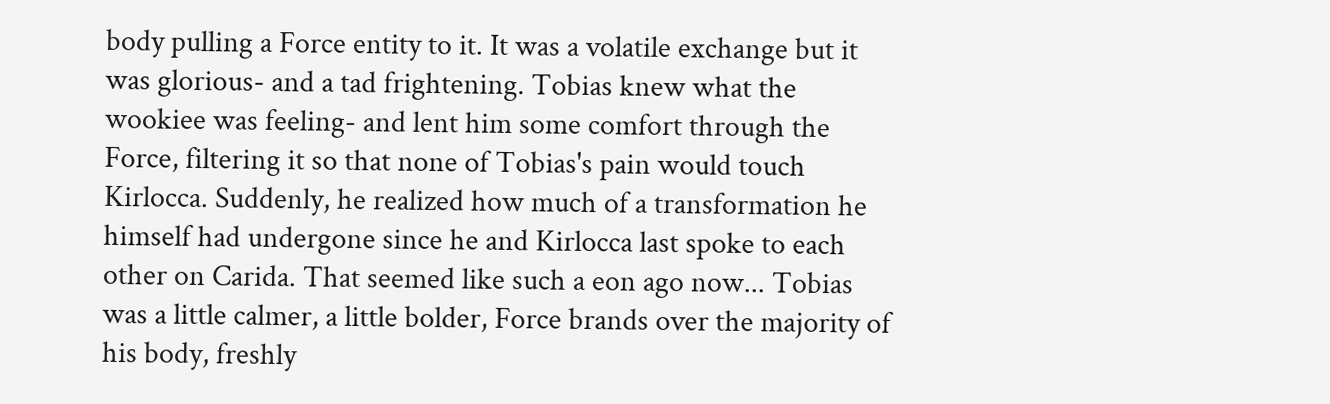body pulling a Force entity to it. It was a volatile exchange but it was glorious- and a tad frightening. Tobias knew what the wookiee was feeling- and lent him some comfort through the Force, filtering it so that none of Tobias's pain would touch Kirlocca. Suddenly, he realized how much of a transformation he himself had undergone since he and Kirlocca last spoke to each other on Carida. That seemed like such a eon ago now... Tobias was a little calmer, a little bolder, Force brands over the majority of his body, freshly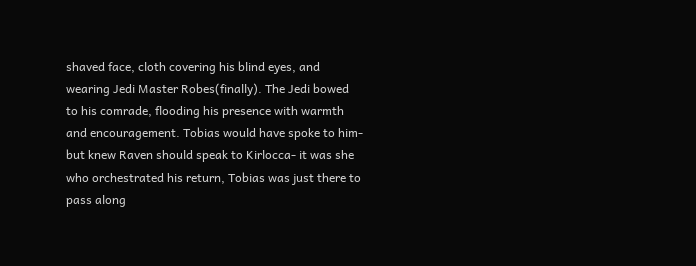shaved face, cloth covering his blind eyes, and wearing Jedi Master Robes(finally). The Jedi bowed to his comrade, flooding his presence with warmth and encouragement. Tobias would have spoke to him- but knew Raven should speak to Kirlocca- it was she who orchestrated his return, Tobias was just there to pass along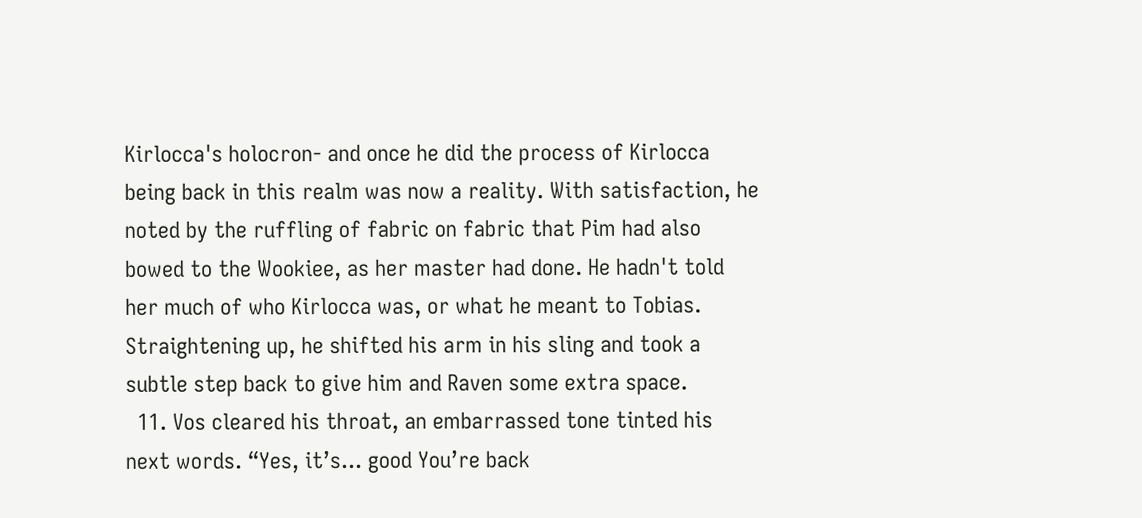Kirlocca's holocron- and once he did the process of Kirlocca being back in this realm was now a reality. With satisfaction, he noted by the ruffling of fabric on fabric that Pim had also bowed to the Wookiee, as her master had done. He hadn't told her much of who Kirlocca was, or what he meant to Tobias. Straightening up, he shifted his arm in his sling and took a subtle step back to give him and Raven some extra space.
  11. Vos cleared his throat, an embarrassed tone tinted his next words. “Yes, it’s... good You’re back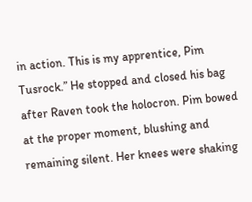in action. This is my apprentice, Pim Tusrock.” He stopped and closed his bag after Raven took the holocron. Pim bowed at the proper moment, blushing and remaining silent. Her knees were shaking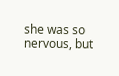she was so nervous, but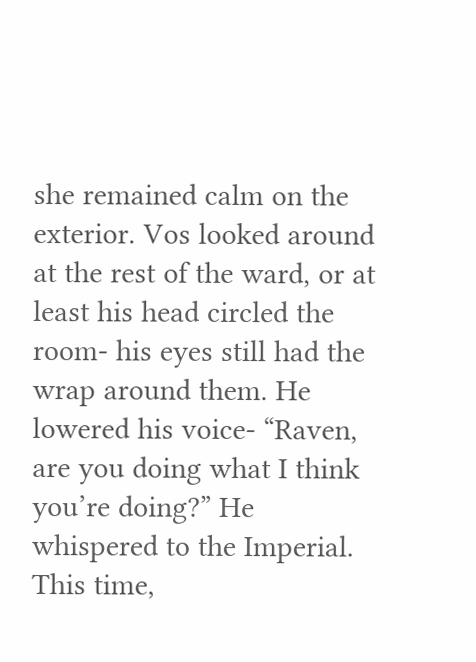she remained calm on the exterior. Vos looked around at the rest of the ward, or at least his head circled the room- his eyes still had the wrap around them. He lowered his voice- “Raven, are you doing what I think you’re doing?” He whispered to the Imperial. This time,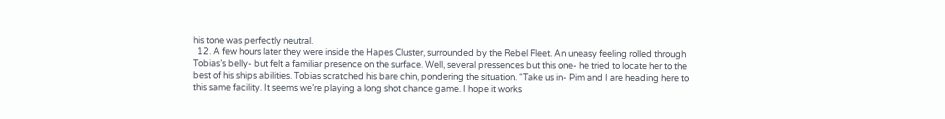his tone was perfectly neutral.
  12. A few hours later they were inside the Hapes Cluster, surrounded by the Rebel Fleet. An uneasy feeling rolled through Tobias’s belly- but felt a familiar presence on the surface. Well, several pressences but this one- he tried to locate her to the best of his ships abilities. Tobias scratched his bare chin, pondering the situation. “Take us in- Pim and I are heading here to this same facility. It seems we’re playing a long shot chance game. I hope it works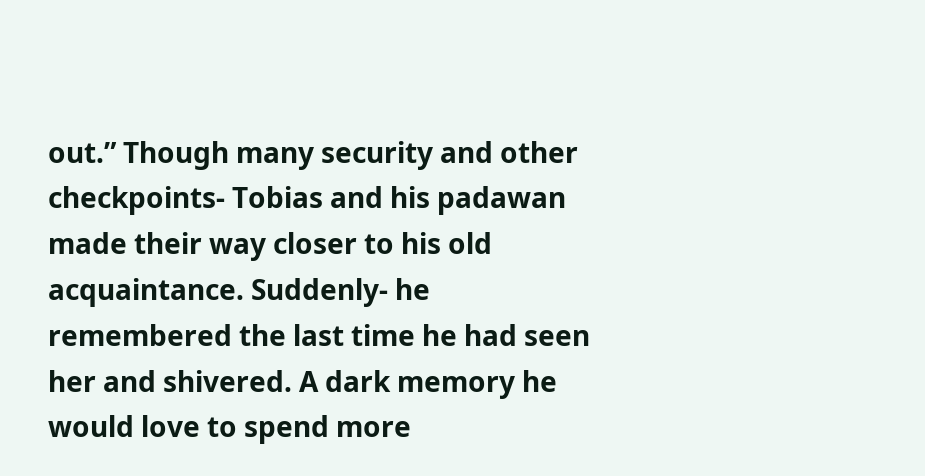out.” Though many security and other checkpoints- Tobias and his padawan made their way closer to his old acquaintance. Suddenly- he remembered the last time he had seen her and shivered. A dark memory he would love to spend more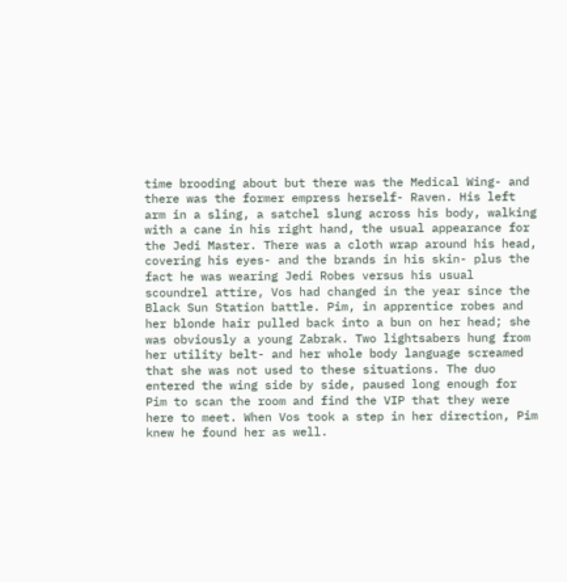time brooding about but there was the Medical Wing- and there was the former empress herself- Raven. His left arm in a sling, a satchel slung across his body, walking with a cane in his right hand, the usual appearance for the Jedi Master. There was a cloth wrap around his head, covering his eyes- and the brands in his skin- plus the fact he was wearing Jedi Robes versus his usual scoundrel attire, Vos had changed in the year since the Black Sun Station battle. Pim, in apprentice robes and her blonde hair pulled back into a bun on her head; she was obviously a young Zabrak. Two lightsabers hung from her utility belt- and her whole body language screamed that she was not used to these situations. The duo entered the wing side by side, paused long enough for Pim to scan the room and find the VIP that they were here to meet. When Vos took a step in her direction, Pim knew he found her as well.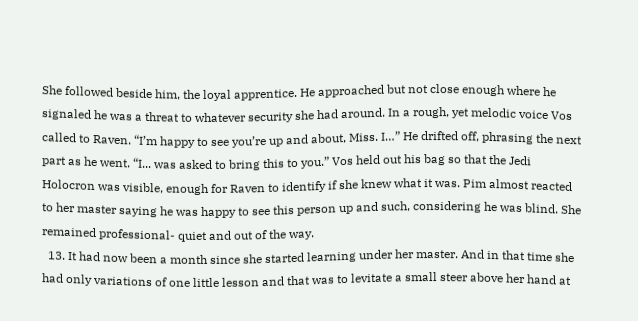She followed beside him, the loyal apprentice. He approached but not close enough where he signaled he was a threat to whatever security she had around. In a rough, yet melodic voice Vos called to Raven. “I’m happy to see you’re up and about, Miss. I…” He drifted off, phrasing the next part as he went. “I... was asked to bring this to you.” Vos held out his bag so that the Jedi Holocron was visible, enough for Raven to identify if she knew what it was. Pim almost reacted to her master saying he was happy to see this person up and such, considering he was blind. She remained professional- quiet and out of the way.
  13. It had now been a month since she started learning under her master. And in that time she had only variations of one little lesson and that was to levitate a small steer above her hand at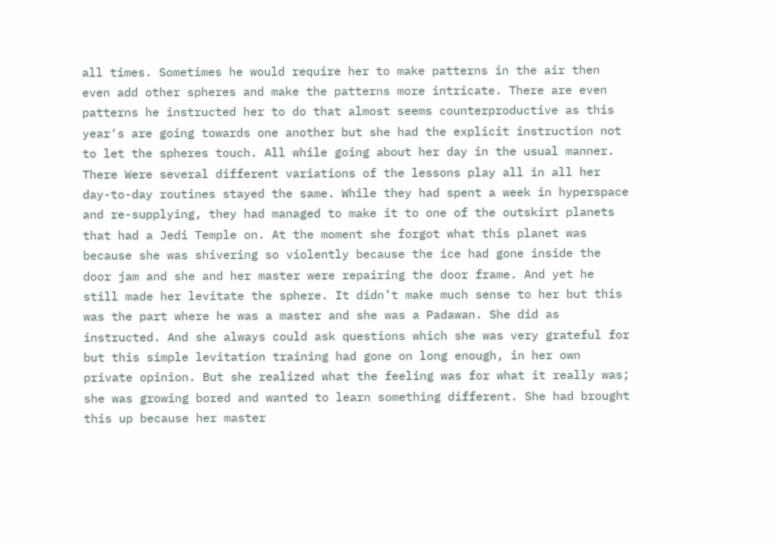all times. Sometimes he would require her to make patterns in the air then even add other spheres and make the patterns more intricate. There are even patterns he instructed her to do that almost seems counterproductive as this year‘s are going towards one another but she had the explicit instruction not to let the spheres touch. All while going about her day in the usual manner. There Were several different variations of the lessons play all in all her day-to-day routines stayed the same. While they had spent a week in hyperspace and re-supplying, they had managed to make it to one of the outskirt planets that had a Jedi Temple on. At the moment she forgot what this planet was because she was shivering so violently because the ice had gone inside the door jam and she and her master were repairing the door frame. And yet he still made her levitate the sphere. It didn’t make much sense to her but this was the part where he was a master and she was a Padawan. She did as instructed. And she always could ask questions which she was very grateful for but this simple levitation training had gone on long enough, in her own private opinion. But she realized what the feeling was for what it really was; she was growing bored and wanted to learn something different. She had brought this up because her master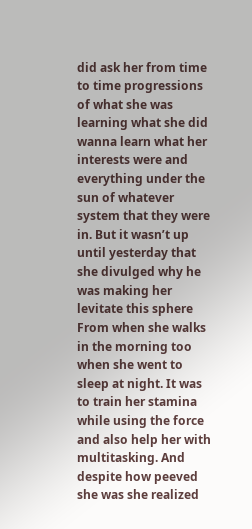did ask her from time to time progressions of what she was learning what she did wanna learn what her interests were and everything under the sun of whatever system that they were in. But it wasn’t up until yesterday that she divulged why he was making her levitate this sphere From when she walks in the morning too when she went to sleep at night. It was to train her stamina while using the force and also help her with multitasking. And despite how peeved she was she realized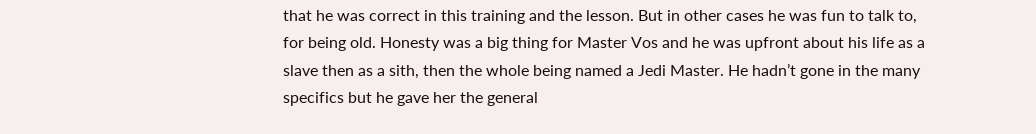that he was correct in this training and the lesson. But in other cases he was fun to talk to, for being old. Honesty was a big thing for Master Vos and he was upfront about his life as a slave then as a sith, then the whole being named a Jedi Master. He hadn’t gone in the many specifics but he gave her the general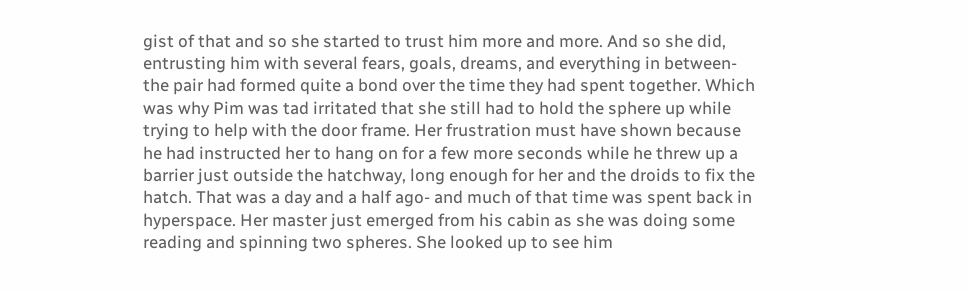gist of that and so she started to trust him more and more. And so she did, entrusting him with several fears, goals, dreams, and everything in between- the pair had formed quite a bond over the time they had spent together. Which was why Pim was tad irritated that she still had to hold the sphere up while trying to help with the door frame. Her frustration must have shown because he had instructed her to hang on for a few more seconds while he threw up a barrier just outside the hatchway, long enough for her and the droids to fix the hatch. That was a day and a half ago- and much of that time was spent back in hyperspace. Her master just emerged from his cabin as she was doing some reading and spinning two spheres. She looked up to see him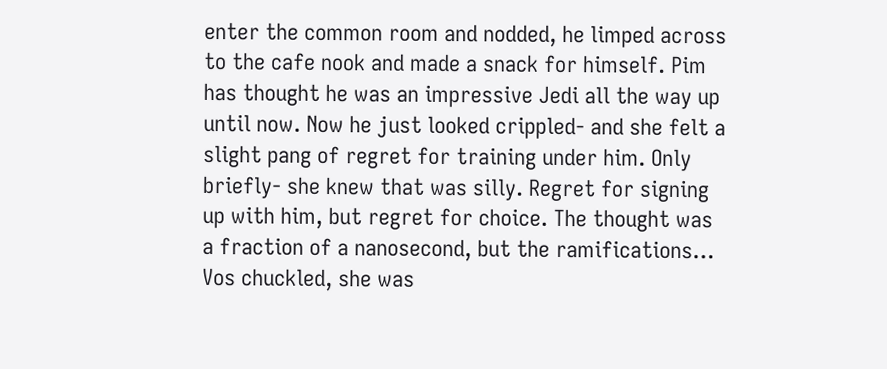enter the common room and nodded, he limped across to the cafe nook and made a snack for himself. Pim has thought he was an impressive Jedi all the way up until now. Now he just looked crippled- and she felt a slight pang of regret for training under him. Only briefly- she knew that was silly. Regret for signing up with him, but regret for choice. The thought was a fraction of a nanosecond, but the ramifications… Vos chuckled, she was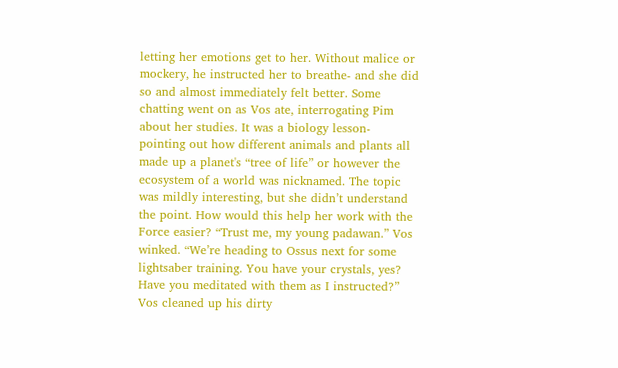letting her emotions get to her. Without malice or mockery, he instructed her to breathe- and she did so and almost immediately felt better. Some chatting went on as Vos ate, interrogating Pim about her studies. It was a biology lesson- pointing out how different animals and plants all made up a planet's “tree of life” or however the ecosystem of a world was nicknamed. The topic was mildly interesting, but she didn’t understand the point. How would this help her work with the Force easier? “Trust me, my young padawan.” Vos winked. “We’re heading to Ossus next for some lightsaber training. You have your crystals, yes? Have you meditated with them as I instructed?” Vos cleaned up his dirty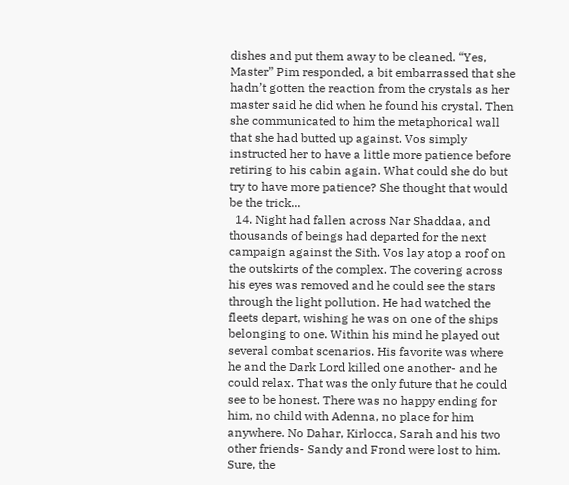dishes and put them away to be cleaned. “Yes, Master” Pim responded, a bit embarrassed that she hadn’t gotten the reaction from the crystals as her master said he did when he found his crystal. Then she communicated to him the metaphorical wall that she had butted up against. Vos simply instructed her to have a little more patience before retiring to his cabin again. What could she do but try to have more patience? She thought that would be the trick...
  14. Night had fallen across Nar Shaddaa, and thousands of beings had departed for the next campaign against the Sith. Vos lay atop a roof on the outskirts of the complex. The covering across his eyes was removed and he could see the stars through the light pollution. He had watched the fleets depart, wishing he was on one of the ships belonging to one. Within his mind he played out several combat scenarios. His favorite was where he and the Dark Lord killed one another- and he could relax. That was the only future that he could see to be honest. There was no happy ending for him, no child with Adenna, no place for him anywhere. No Dahar, Kirlocca, Sarah and his two other friends- Sandy and Frond were lost to him. Sure, the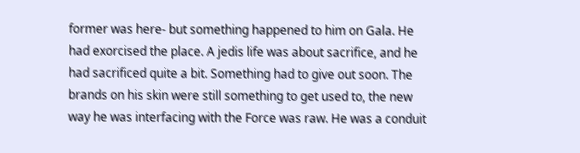former was here- but something happened to him on Gala. He had exorcised the place. A jedis life was about sacrifice, and he had sacrificed quite a bit. Something had to give out soon. The brands on his skin were still something to get used to, the new way he was interfacing with the Force was raw. He was a conduit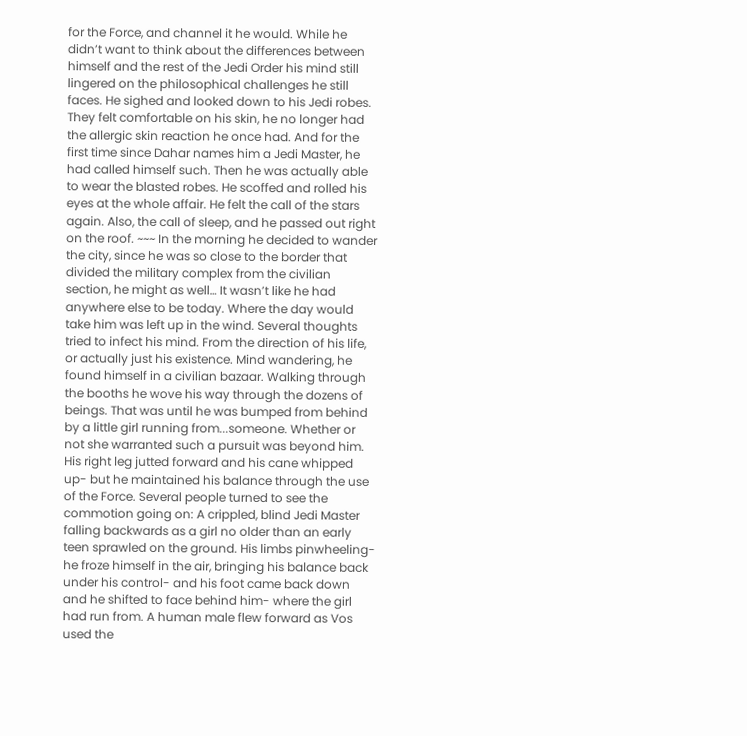for the Force, and channel it he would. While he didn’t want to think about the differences between himself and the rest of the Jedi Order his mind still lingered on the philosophical challenges he still faces. He sighed and looked down to his Jedi robes. They felt comfortable on his skin, he no longer had the allergic skin reaction he once had. And for the first time since Dahar names him a Jedi Master, he had called himself such. Then he was actually able to wear the blasted robes. He scoffed and rolled his eyes at the whole affair. He felt the call of the stars again. Also, the call of sleep, and he passed out right on the roof. ~~~ In the morning he decided to wander the city, since he was so close to the border that divided the military complex from the civilian section, he might as well… It wasn’t like he had anywhere else to be today. Where the day would take him was left up in the wind. Several thoughts tried to infect his mind. From the direction of his life, or actually just his existence. Mind wandering, he found himself in a civilian bazaar. Walking through the booths he wove his way through the dozens of beings. That was until he was bumped from behind by a little girl running from...someone. Whether or not she warranted such a pursuit was beyond him. His right leg jutted forward and his cane whipped up- but he maintained his balance through the use of the Force. Several people turned to see the commotion going on: A crippled, blind Jedi Master falling backwards as a girl no older than an early teen sprawled on the ground. His limbs pinwheeling- he froze himself in the air, bringing his balance back under his control- and his foot came back down and he shifted to face behind him- where the girl had run from. A human male flew forward as Vos used the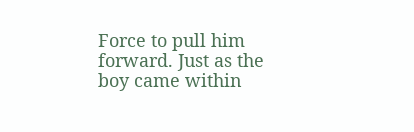Force to pull him forward. Just as the boy came within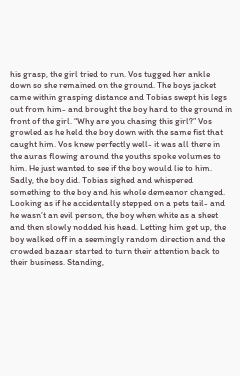his grasp, the girl tried to run. Vos tugged her ankle down so she remained on the ground. The boys jacket came within grasping distance and Tobias swept his legs out from him- and brought the boy hard to the ground in front of the girl. “Why are you chasing this girl?” Vos growled as he held the boy down with the same fist that caught him. Vos knew perfectly well- it was all there in the auras flowing around the youths spoke volumes to him. He just wanted to see if the boy would lie to him. Sadly, the boy did. Tobias sighed and whispered something to the boy and his whole demeanor changed. Looking as if he accidentally stepped on a pets tail- and he wasn’t an evil person, the boy when white as a sheet and then slowly nodded his head. Letting him get up, the boy walked off in a seemingly random direction and the crowded bazaar started to turn their attention back to their business. Standing,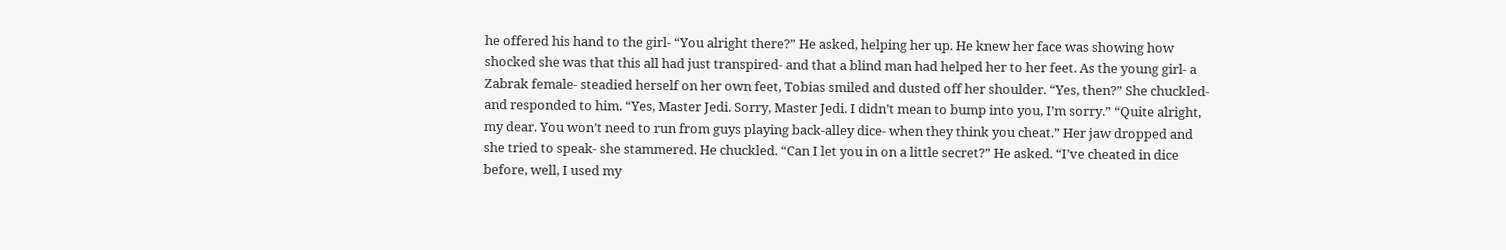he offered his hand to the girl- “You alright there?” He asked, helping her up. He knew her face was showing how shocked she was that this all had just transpired- and that a blind man had helped her to her feet. As the young girl- a Zabrak female- steadied herself on her own feet, Tobias smiled and dusted off her shoulder. “Yes, then?” She chuckled- and responded to him. “Yes, Master Jedi. Sorry, Master Jedi. I didn’t mean to bump into you, I’m sorry.” “Quite alright, my dear. You won’t need to run from guys playing back-alley dice- when they think you cheat.” Her jaw dropped and she tried to speak- she stammered. He chuckled. “Can I let you in on a little secret?” He asked. “I’ve cheated in dice before, well, I used my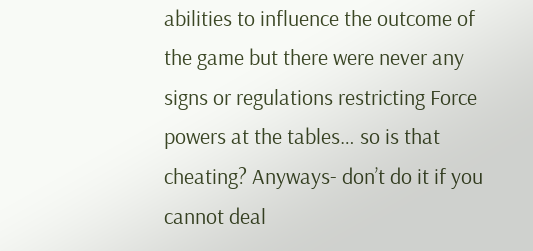abilities to influence the outcome of the game but there were never any signs or regulations restricting Force powers at the tables… so is that cheating? Anyways- don’t do it if you cannot deal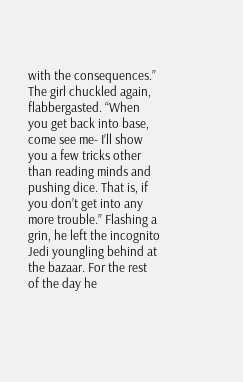with the consequences.” The girl chuckled again, flabbergasted. “When you get back into base, come see me- I’ll show you a few tricks other than reading minds and pushing dice. That is, if you don’t get into any more trouble.” Flashing a grin, he left the incognito Jedi youngling behind at the bazaar. For the rest of the day he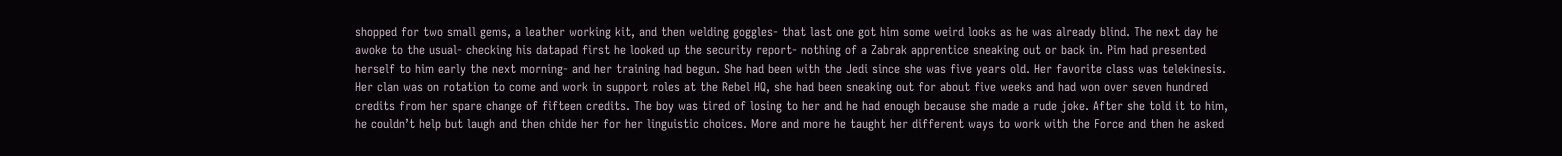shopped for two small gems, a leather working kit, and then welding goggles- that last one got him some weird looks as he was already blind. The next day he awoke to the usual- checking his datapad first he looked up the security report- nothing of a Zabrak apprentice sneaking out or back in. Pim had presented herself to him early the next morning- and her training had begun. She had been with the Jedi since she was five years old. Her favorite class was telekinesis. Her clan was on rotation to come and work in support roles at the Rebel HQ, she had been sneaking out for about five weeks and had won over seven hundred credits from her spare change of fifteen credits. The boy was tired of losing to her and he had enough because she made a rude joke. After she told it to him, he couldn’t help but laugh and then chide her for her linguistic choices. More and more he taught her different ways to work with the Force and then he asked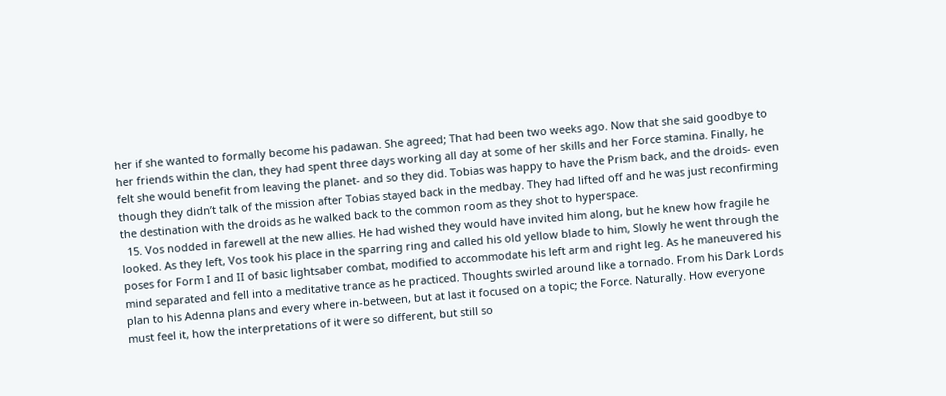her if she wanted to formally become his padawan. She agreed; That had been two weeks ago. Now that she said goodbye to her friends within the clan, they had spent three days working all day at some of her skills and her Force stamina. Finally, he felt she would benefit from leaving the planet- and so they did. Tobias was happy to have the Prism back, and the droids- even though they didn’t talk of the mission after Tobias stayed back in the medbay. They had lifted off and he was just reconfirming the destination with the droids as he walked back to the common room as they shot to hyperspace.
  15. Vos nodded in farewell at the new allies. He had wished they would have invited him along, but he knew how fragile he looked. As they left, Vos took his place in the sparring ring and called his old yellow blade to him, Slowly he went through the poses for Form I and II of basic lightsaber combat, modified to accommodate his left arm and right leg. As he maneuvered his mind separated and fell into a meditative trance as he practiced. Thoughts swirled around like a tornado. From his Dark Lords plan to his Adenna plans and every where in-between, but at last it focused on a topic; the Force. Naturally. How everyone must feel it, how the interpretations of it were so different, but still so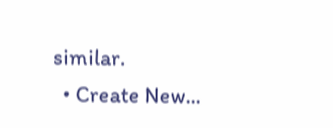similar.
  • Create New...